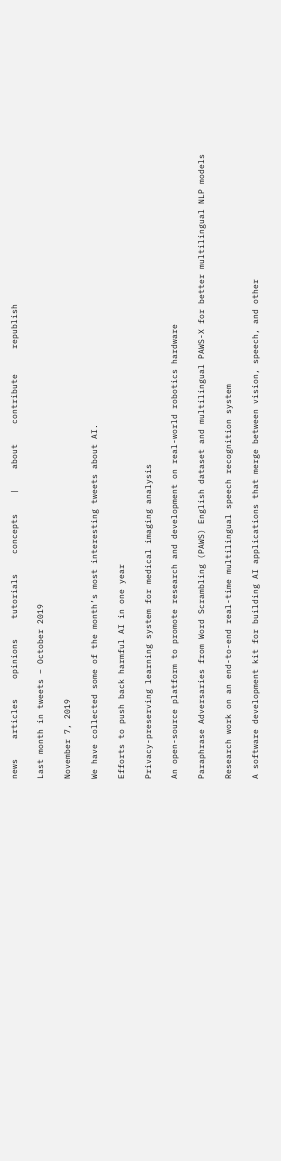news    articles    opinions    tutorials    concepts    |    about    contribute     republish

Last month in tweets – October 2019

November 7, 2019

We have collected some of the month’s most interesting tweets about AI.

Efforts to push back harmful AI in one year

Privacy-preserving learning system for medical imaging analysis

An open-source platform to promote research and development on real-world robotics hardware

Paraphrase Adversaries from Word Scrambling (PAWS) English dataset and multilingual PAWS-X for better multilingual NLP models

Research work on an end-to-end real-time multilingual speech recognition system

A software development kit for building AI applications that merge between vision, speech, and other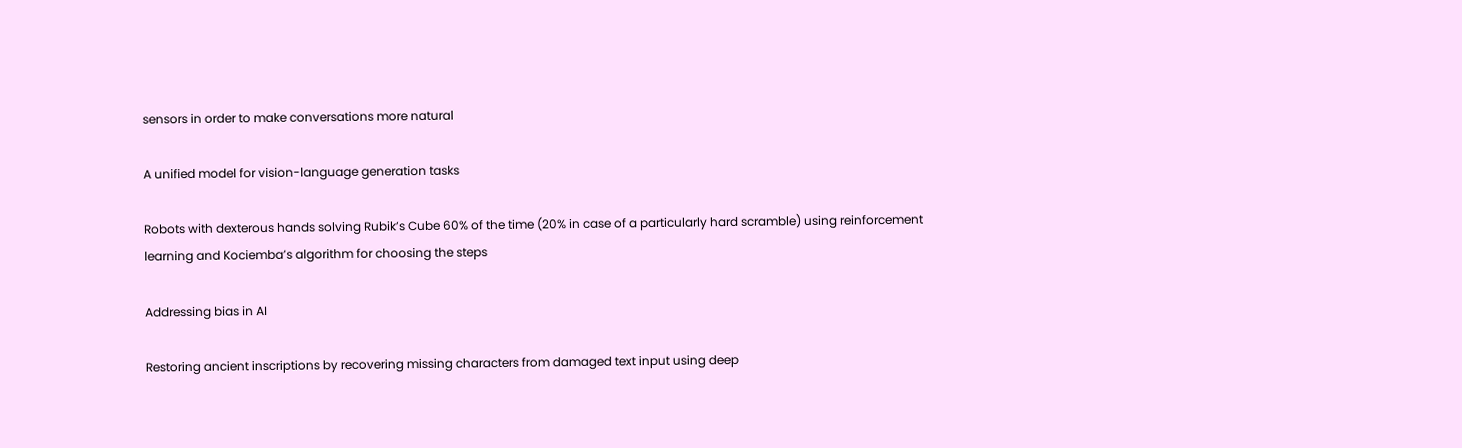sensors in order to make conversations more natural

A unified model for vision-language generation tasks

Robots with dexterous hands solving Rubik’s Cube 60% of the time (20% in case of a particularly hard scramble) using reinforcement learning and Kociemba’s algorithm for choosing the steps

Addressing bias in AI

Restoring ancient inscriptions by recovering missing characters from damaged text input using deep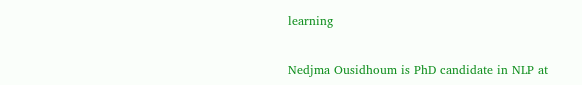learning


Nedjma Ousidhoum is PhD candidate in NLP at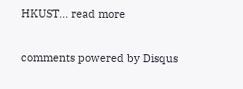HKUST... read more

comments powered by Disqus